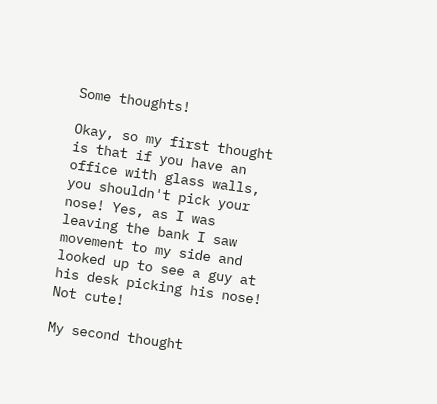Some thoughts!

Okay, so my first thought is that if you have an office with glass walls, you shouldn't pick your nose! Yes, as I was leaving the bank I saw movement to my side and looked up to see a guy at his desk picking his nose! Not cute!

My second thought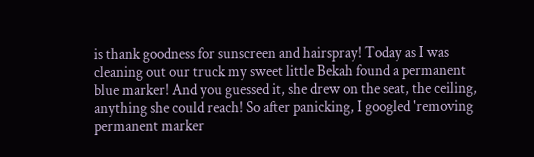is thank goodness for sunscreen and hairspray! Today as I was cleaning out our truck my sweet little Bekah found a permanent blue marker! And you guessed it, she drew on the seat, the ceiling, anything she could reach! So after panicking, I googled 'removing permanent marker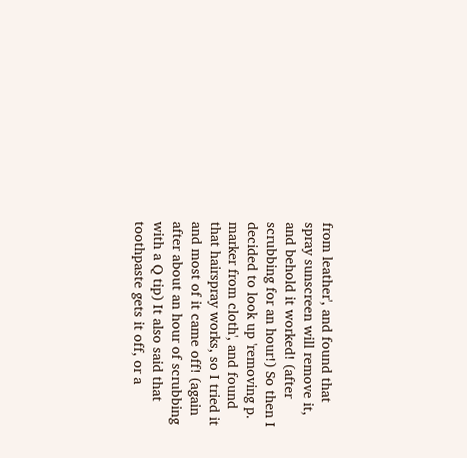from leather', and found that spray sunscreen will remove it, and behold it worked! (after scrubbing for an hour!) So then I decided to look up 'removing p. marker from cloth', and found that hairspray works, so I tried it and most of it came off! (again after about an hour of scrubbing with a Q tip) It also said that toothpaste gets it off, or a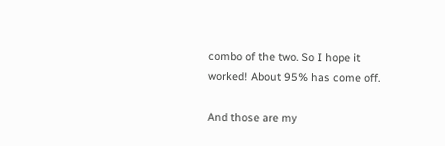combo of the two. So I hope it worked! About 95% has come off.

And those are my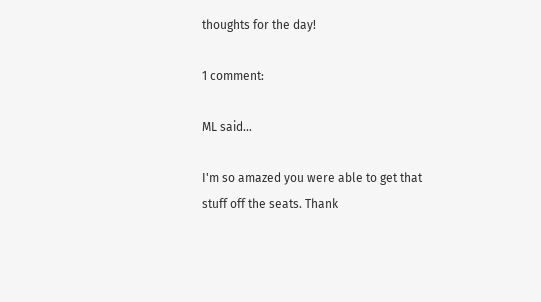thoughts for the day!

1 comment:

ML said...

I'm so amazed you were able to get that stuff off the seats. Thank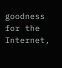goodness for the Internet,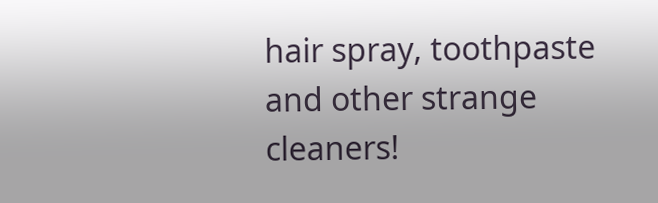hair spray, toothpaste and other strange cleaners!